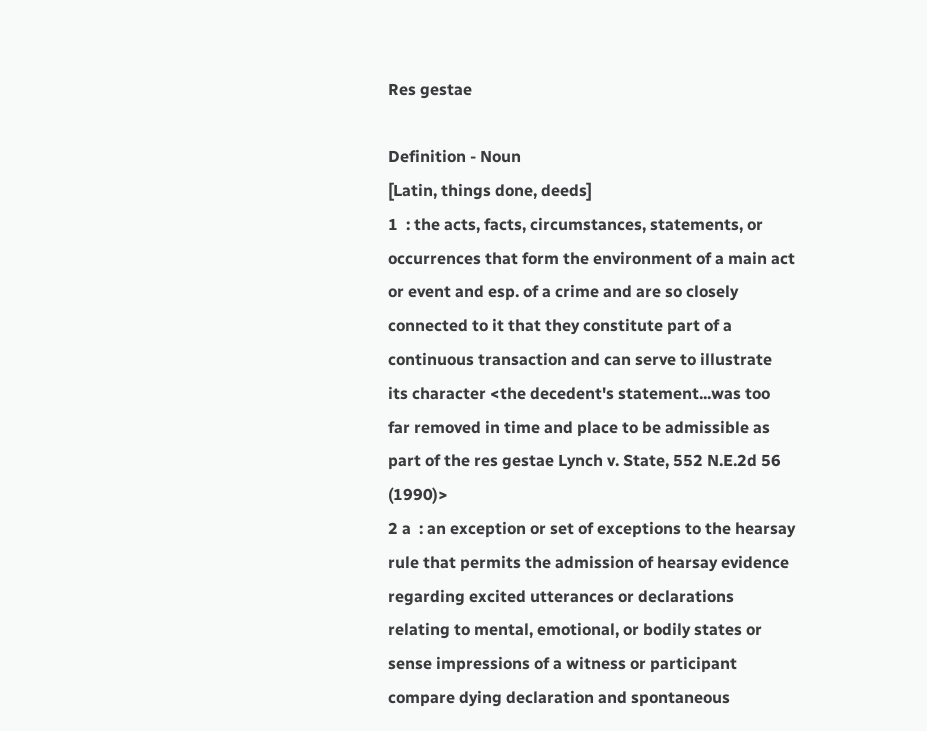Res gestae

Definition - Noun
[Latin, things done, deeds]
1  : the acts, facts, circumstances, statements, or occurrences that form the environment of a main act or event and esp. of a crime and are so closely connected to it that they constitute part of a continuous transaction and can serve to illustrate its character <the decedent's statement...was too far removed in time and place to be admissible as part of the res gestae Lynch v. State, 552 N.E.2d 56 (1990)>
2 a  : an exception or set of exceptions to the hearsay rule that permits the admission of hearsay evidence regarding excited utterances or declarations relating to mental, emotional, or bodily states or sense impressions of a witness or participant
compare dying declaration and spontaneous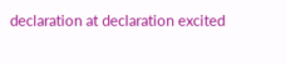declaration at declaration excited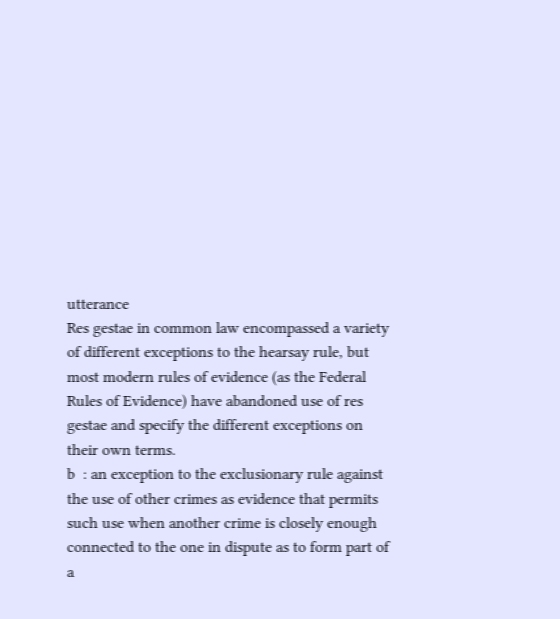utterance
Res gestae in common law encompassed a variety of different exceptions to the hearsay rule, but most modern rules of evidence (as the Federal Rules of Evidence) have abandoned use of res gestae and specify the different exceptions on their own terms.
b  : an exception to the exclusionary rule against the use of other crimes as evidence that permits such use when another crime is closely enough connected to the one in dispute as to form part of a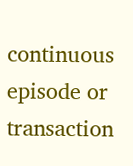continuous episode or transaction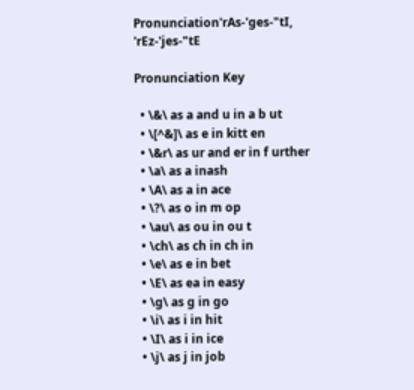Pronunciation'rAs-'ges-"tI, 'rEz-'jes-"tE

Pronunciation Key

  • \&\ as a and u in a b ut
  • \[^&]\ as e in kitt en
  • \&r\ as ur and er in f urther
  • \a\ as a inash
  • \A\ as a in ace
  • \?\ as o in m op
  • \au\ as ou in ou t
  • \ch\ as ch in ch in
  • \e\ as e in bet
  • \E\ as ea in easy
  • \g\ as g in go
  • \i\ as i in hit
  • \I\ as i in ice
  • \j\ as j in job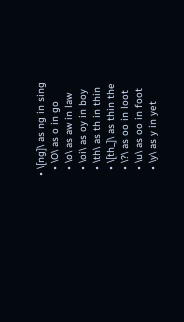• \[ng]\ as ng in sing
  • \O\ as o in go
  • \o\ as aw in law
  • \oi\ as oy in boy
  • \th\ as th in thin
  • \[th_]\ as thin the
  • \?\ as oo in loot
  • \u\ as oo in foot
  • \y\ as y in yet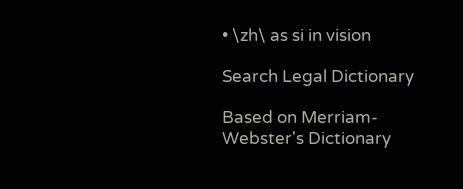• \zh\ as si in vision

Search Legal Dictionary

Based on Merriam-Webster's Dictionary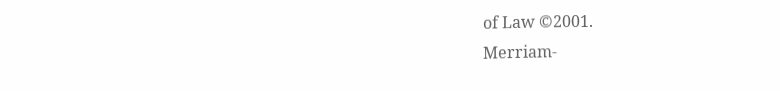of Law ©2001.
Merriam-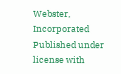Webster, Incorporated
Published under license with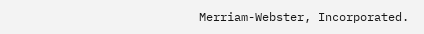Merriam-Webster, Incorporated.